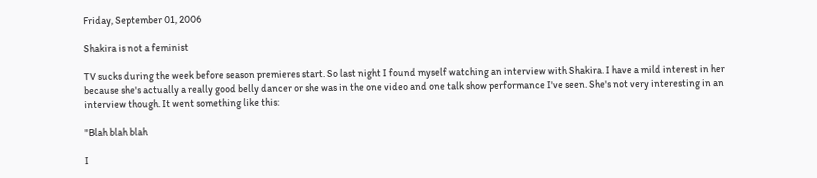Friday, September 01, 2006

Shakira is not a feminist

TV sucks during the week before season premieres start. So last night I found myself watching an interview with Shakira. I have a mild interest in her because she's actually a really good belly dancer or she was in the one video and one talk show performance I've seen. She's not very interesting in an interview though. It went something like this:

"Blah blah blah

I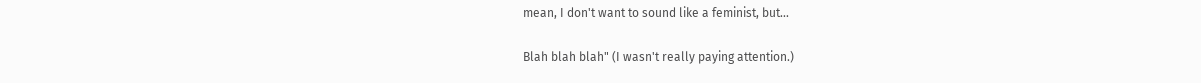mean, I don't want to sound like a feminist, but...

Blah blah blah" (I wasn't really paying attention.)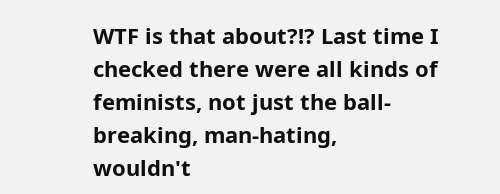WTF is that about?!? Last time I checked there were all kinds of feminists, not just the ball-breaking, man-hating, wouldn't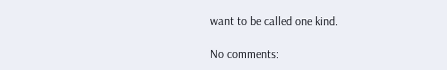want to be called one kind.

No comments: